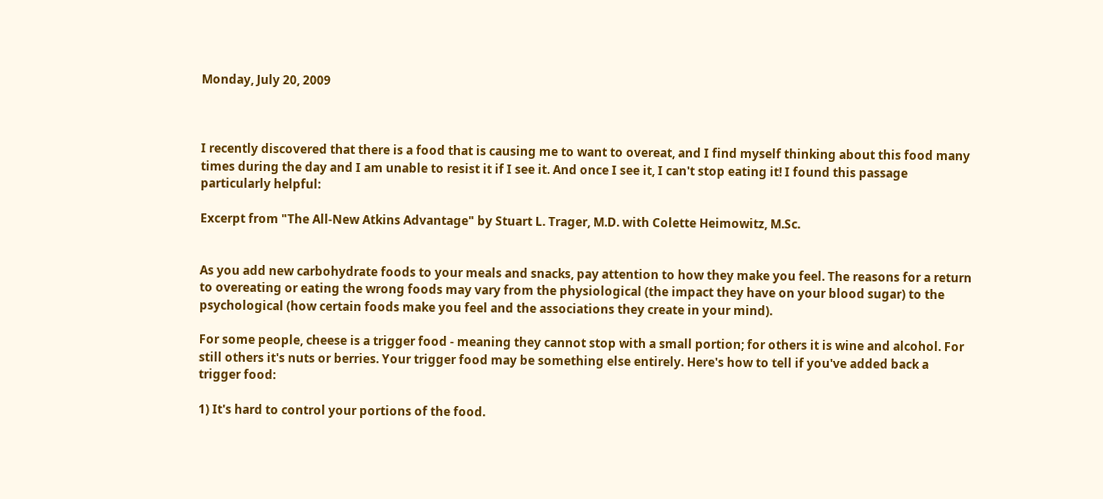Monday, July 20, 2009



I recently discovered that there is a food that is causing me to want to overeat, and I find myself thinking about this food many times during the day and I am unable to resist it if I see it. And once I see it, I can't stop eating it! I found this passage particularly helpful:

Excerpt from "The All-New Atkins Advantage" by Stuart L. Trager, M.D. with Colette Heimowitz, M.Sc.


As you add new carbohydrate foods to your meals and snacks, pay attention to how they make you feel. The reasons for a return to overeating or eating the wrong foods may vary from the physiological (the impact they have on your blood sugar) to the psychological (how certain foods make you feel and the associations they create in your mind).

For some people, cheese is a trigger food - meaning they cannot stop with a small portion; for others it is wine and alcohol. For still others it's nuts or berries. Your trigger food may be something else entirely. Here's how to tell if you've added back a trigger food:

1) It's hard to control your portions of the food.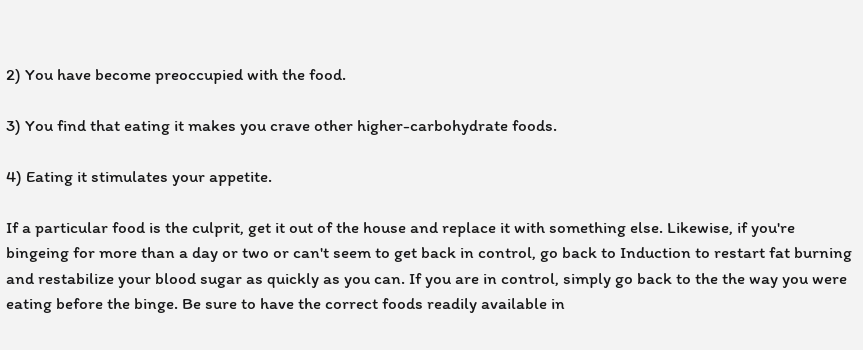2) You have become preoccupied with the food.

3) You find that eating it makes you crave other higher-carbohydrate foods.

4) Eating it stimulates your appetite.

If a particular food is the culprit, get it out of the house and replace it with something else. Likewise, if you're bingeing for more than a day or two or can't seem to get back in control, go back to Induction to restart fat burning and restabilize your blood sugar as quickly as you can. If you are in control, simply go back to the the way you were eating before the binge. Be sure to have the correct foods readily available in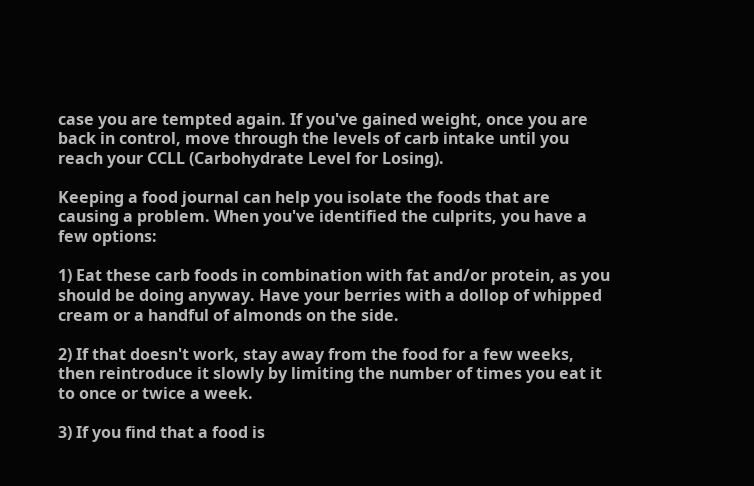case you are tempted again. If you've gained weight, once you are back in control, move through the levels of carb intake until you reach your CCLL (Carbohydrate Level for Losing).

Keeping a food journal can help you isolate the foods that are causing a problem. When you've identified the culprits, you have a few options:

1) Eat these carb foods in combination with fat and/or protein, as you should be doing anyway. Have your berries with a dollop of whipped cream or a handful of almonds on the side.

2) If that doesn't work, stay away from the food for a few weeks, then reintroduce it slowly by limiting the number of times you eat it to once or twice a week.

3) If you find that a food is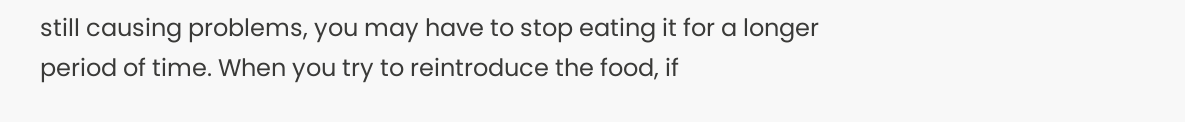still causing problems, you may have to stop eating it for a longer period of time. When you try to reintroduce the food, if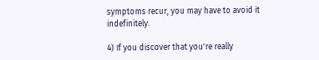symptoms recur, you may have to avoid it indefinitely.

4) If you discover that you're really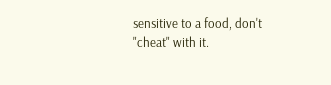sensitive to a food, don't "cheat" with it.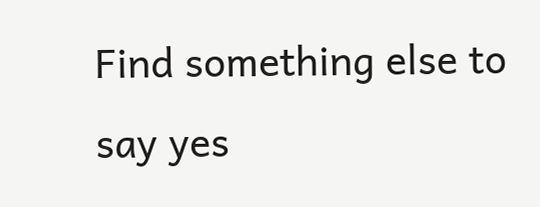Find something else to say yes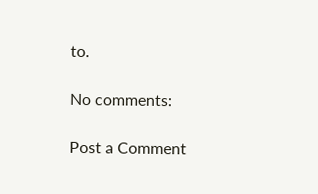to.

No comments:

Post a Comment